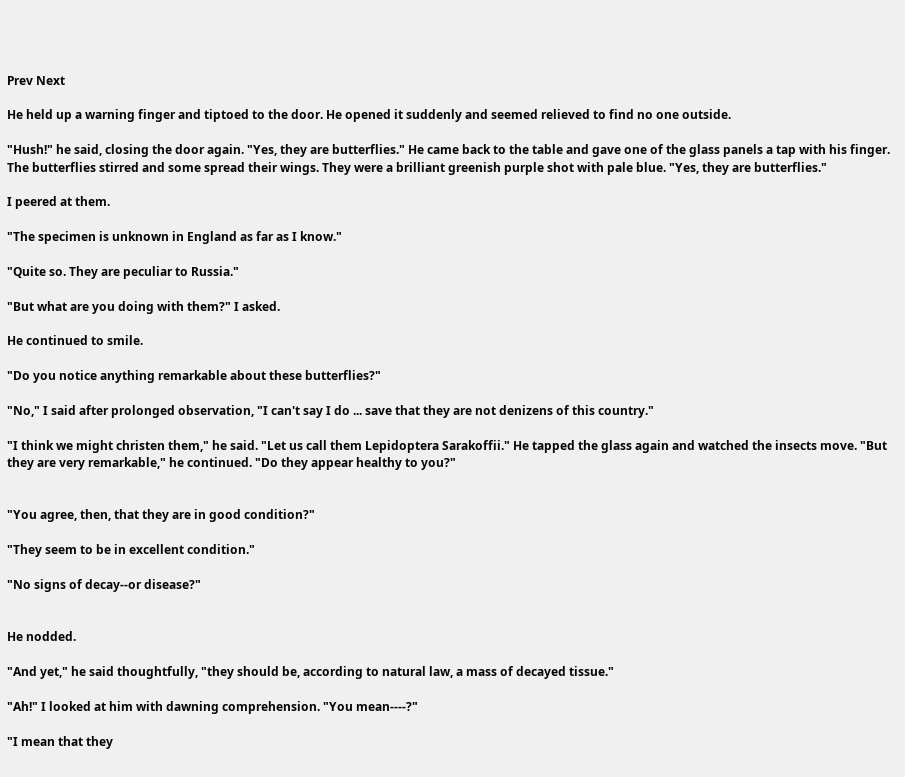Prev Next

He held up a warning finger and tiptoed to the door. He opened it suddenly and seemed relieved to find no one outside.

"Hush!" he said, closing the door again. "Yes, they are butterflies." He came back to the table and gave one of the glass panels a tap with his finger. The butterflies stirred and some spread their wings. They were a brilliant greenish purple shot with pale blue. "Yes, they are butterflies."

I peered at them.

"The specimen is unknown in England as far as I know."

"Quite so. They are peculiar to Russia."

"But what are you doing with them?" I asked.

He continued to smile.

"Do you notice anything remarkable about these butterflies?"

"No," I said after prolonged observation, "I can't say I do ... save that they are not denizens of this country."

"I think we might christen them," he said. "Let us call them Lepidoptera Sarakoffii." He tapped the glass again and watched the insects move. "But they are very remarkable," he continued. "Do they appear healthy to you?"


"You agree, then, that they are in good condition?"

"They seem to be in excellent condition."

"No signs of decay--or disease?"


He nodded.

"And yet," he said thoughtfully, "they should be, according to natural law, a mass of decayed tissue."

"Ah!" I looked at him with dawning comprehension. "You mean----?"

"I mean that they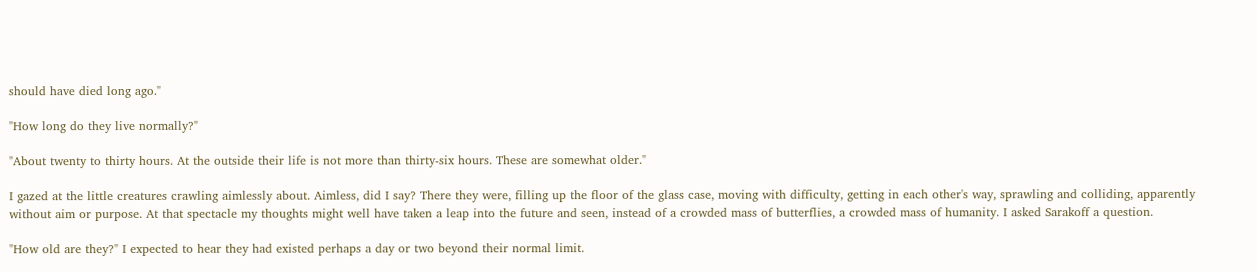should have died long ago."

"How long do they live normally?"

"About twenty to thirty hours. At the outside their life is not more than thirty-six hours. These are somewhat older."

I gazed at the little creatures crawling aimlessly about. Aimless, did I say? There they were, filling up the floor of the glass case, moving with difficulty, getting in each other's way, sprawling and colliding, apparently without aim or purpose. At that spectacle my thoughts might well have taken a leap into the future and seen, instead of a crowded mass of butterflies, a crowded mass of humanity. I asked Sarakoff a question.

"How old are they?" I expected to hear they had existed perhaps a day or two beyond their normal limit.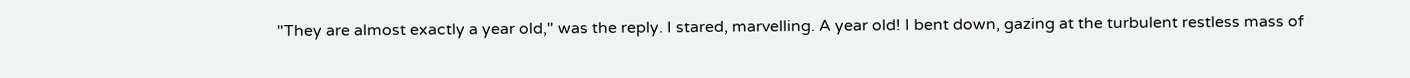"They are almost exactly a year old," was the reply. I stared, marvelling. A year old! I bent down, gazing at the turbulent restless mass of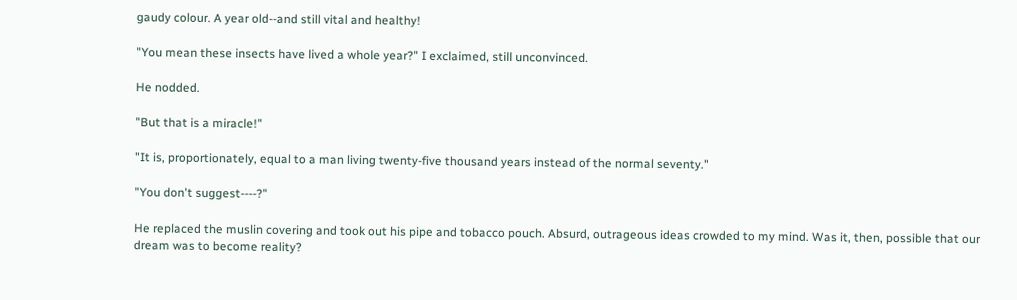gaudy colour. A year old--and still vital and healthy!

"You mean these insects have lived a whole year?" I exclaimed, still unconvinced.

He nodded.

"But that is a miracle!"

"It is, proportionately, equal to a man living twenty-five thousand years instead of the normal seventy."

"You don't suggest----?"

He replaced the muslin covering and took out his pipe and tobacco pouch. Absurd, outrageous ideas crowded to my mind. Was it, then, possible that our dream was to become reality?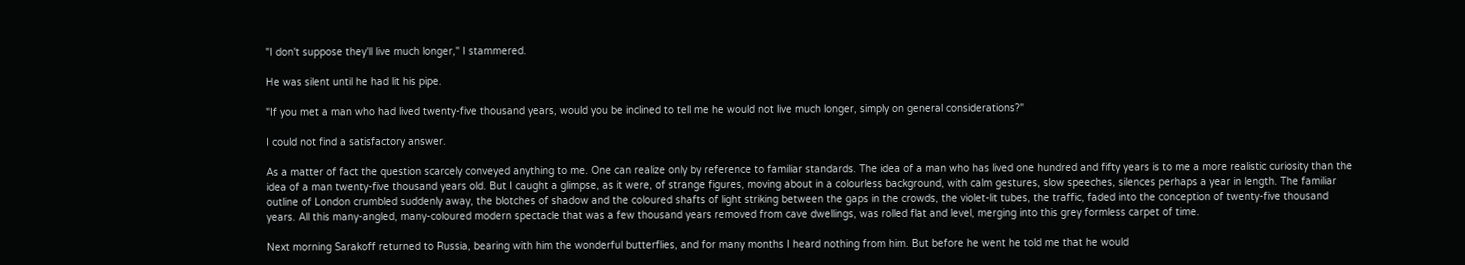"I don't suppose they'll live much longer," I stammered.

He was silent until he had lit his pipe.

"If you met a man who had lived twenty-five thousand years, would you be inclined to tell me he would not live much longer, simply on general considerations?"

I could not find a satisfactory answer.

As a matter of fact the question scarcely conveyed anything to me. One can realize only by reference to familiar standards. The idea of a man who has lived one hundred and fifty years is to me a more realistic curiosity than the idea of a man twenty-five thousand years old. But I caught a glimpse, as it were, of strange figures, moving about in a colourless background, with calm gestures, slow speeches, silences perhaps a year in length. The familiar outline of London crumbled suddenly away, the blotches of shadow and the coloured shafts of light striking between the gaps in the crowds, the violet-lit tubes, the traffic, faded into the conception of twenty-five thousand years. All this many-angled, many-coloured modern spectacle that was a few thousand years removed from cave dwellings, was rolled flat and level, merging into this grey formless carpet of time.

Next morning Sarakoff returned to Russia, bearing with him the wonderful butterflies, and for many months I heard nothing from him. But before he went he told me that he would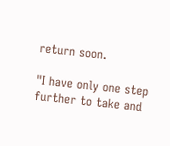return soon.

"I have only one step further to take and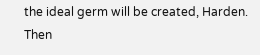the ideal germ will be created, Harden. Then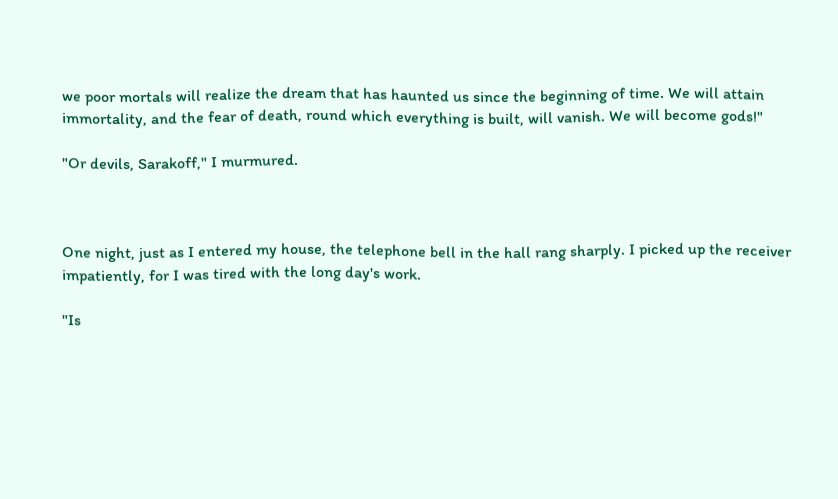we poor mortals will realize the dream that has haunted us since the beginning of time. We will attain immortality, and the fear of death, round which everything is built, will vanish. We will become gods!"

"Or devils, Sarakoff," I murmured.



One night, just as I entered my house, the telephone bell in the hall rang sharply. I picked up the receiver impatiently, for I was tired with the long day's work.

"Is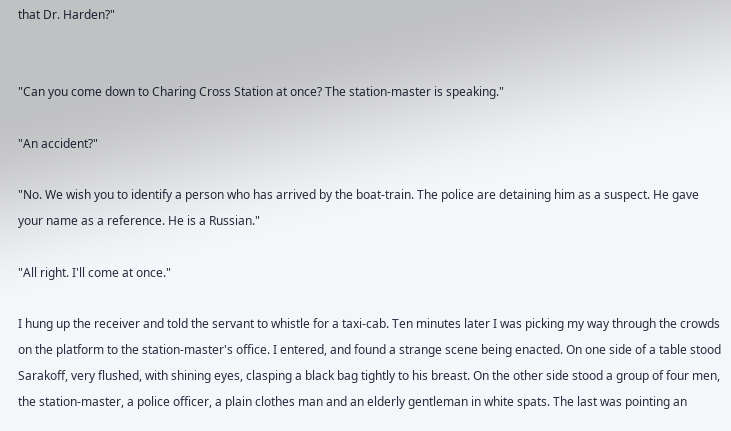that Dr. Harden?"


"Can you come down to Charing Cross Station at once? The station-master is speaking."

"An accident?"

"No. We wish you to identify a person who has arrived by the boat-train. The police are detaining him as a suspect. He gave your name as a reference. He is a Russian."

"All right. I'll come at once."

I hung up the receiver and told the servant to whistle for a taxi-cab. Ten minutes later I was picking my way through the crowds on the platform to the station-master's office. I entered, and found a strange scene being enacted. On one side of a table stood Sarakoff, very flushed, with shining eyes, clasping a black bag tightly to his breast. On the other side stood a group of four men, the station-master, a police officer, a plain clothes man and an elderly gentleman in white spats. The last was pointing an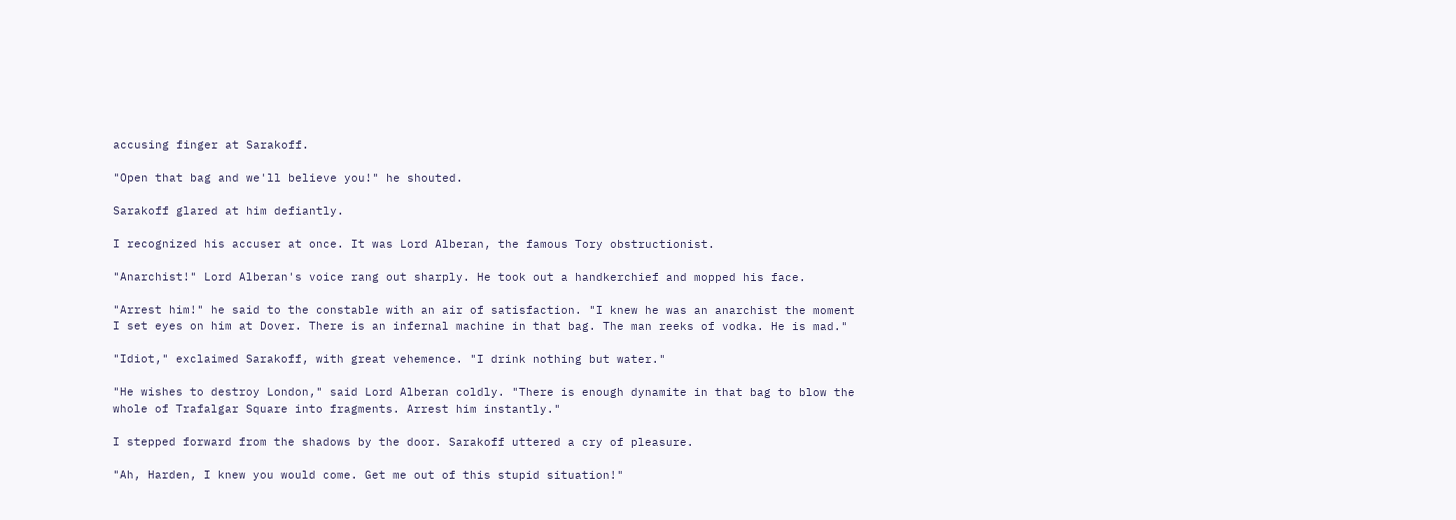accusing finger at Sarakoff.

"Open that bag and we'll believe you!" he shouted.

Sarakoff glared at him defiantly.

I recognized his accuser at once. It was Lord Alberan, the famous Tory obstructionist.

"Anarchist!" Lord Alberan's voice rang out sharply. He took out a handkerchief and mopped his face.

"Arrest him!" he said to the constable with an air of satisfaction. "I knew he was an anarchist the moment I set eyes on him at Dover. There is an infernal machine in that bag. The man reeks of vodka. He is mad."

"Idiot," exclaimed Sarakoff, with great vehemence. "I drink nothing but water."

"He wishes to destroy London," said Lord Alberan coldly. "There is enough dynamite in that bag to blow the whole of Trafalgar Square into fragments. Arrest him instantly."

I stepped forward from the shadows by the door. Sarakoff uttered a cry of pleasure.

"Ah, Harden, I knew you would come. Get me out of this stupid situation!"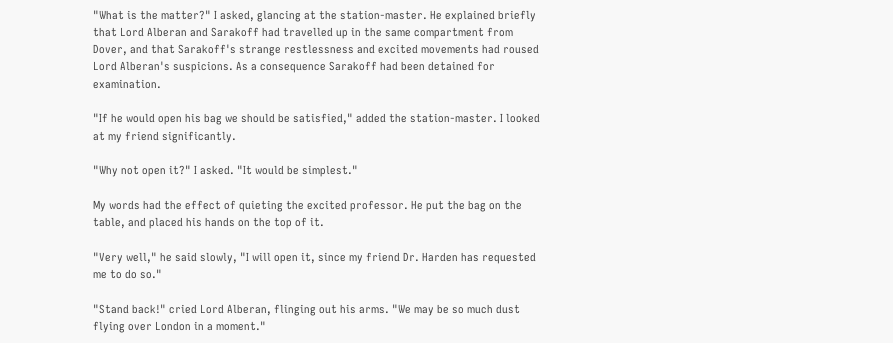"What is the matter?" I asked, glancing at the station-master. He explained briefly that Lord Alberan and Sarakoff had travelled up in the same compartment from Dover, and that Sarakoff's strange restlessness and excited movements had roused Lord Alberan's suspicions. As a consequence Sarakoff had been detained for examination.

"If he would open his bag we should be satisfied," added the station-master. I looked at my friend significantly.

"Why not open it?" I asked. "It would be simplest."

My words had the effect of quieting the excited professor. He put the bag on the table, and placed his hands on the top of it.

"Very well," he said slowly, "I will open it, since my friend Dr. Harden has requested me to do so."

"Stand back!" cried Lord Alberan, flinging out his arms. "We may be so much dust flying over London in a moment."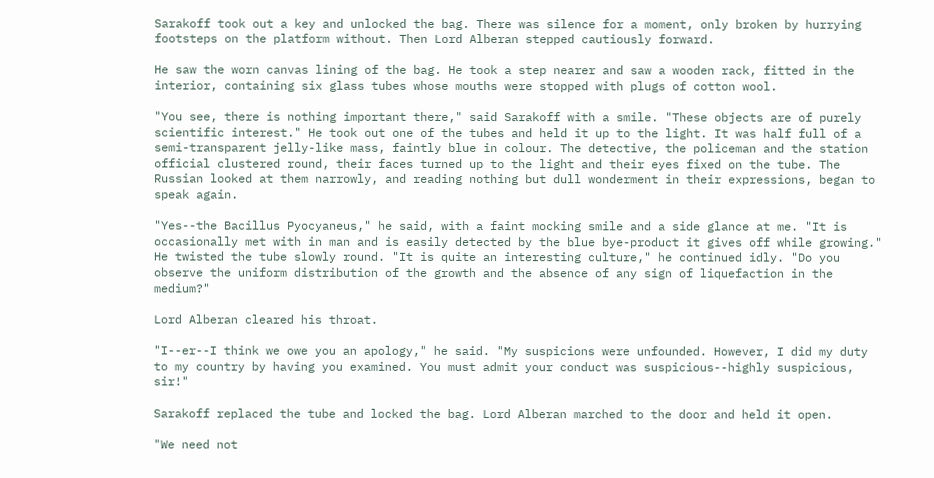Sarakoff took out a key and unlocked the bag. There was silence for a moment, only broken by hurrying footsteps on the platform without. Then Lord Alberan stepped cautiously forward.

He saw the worn canvas lining of the bag. He took a step nearer and saw a wooden rack, fitted in the interior, containing six glass tubes whose mouths were stopped with plugs of cotton wool.

"You see, there is nothing important there," said Sarakoff with a smile. "These objects are of purely scientific interest." He took out one of the tubes and held it up to the light. It was half full of a semi-transparent jelly-like mass, faintly blue in colour. The detective, the policeman and the station official clustered round, their faces turned up to the light and their eyes fixed on the tube. The Russian looked at them narrowly, and reading nothing but dull wonderment in their expressions, began to speak again.

"Yes--the Bacillus Pyocyaneus," he said, with a faint mocking smile and a side glance at me. "It is occasionally met with in man and is easily detected by the blue bye-product it gives off while growing." He twisted the tube slowly round. "It is quite an interesting culture," he continued idly. "Do you observe the uniform distribution of the growth and the absence of any sign of liquefaction in the medium?"

Lord Alberan cleared his throat.

"I--er--I think we owe you an apology," he said. "My suspicions were unfounded. However, I did my duty to my country by having you examined. You must admit your conduct was suspicious--highly suspicious, sir!"

Sarakoff replaced the tube and locked the bag. Lord Alberan marched to the door and held it open.

"We need not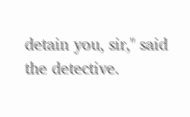detain you, sir," said the detective.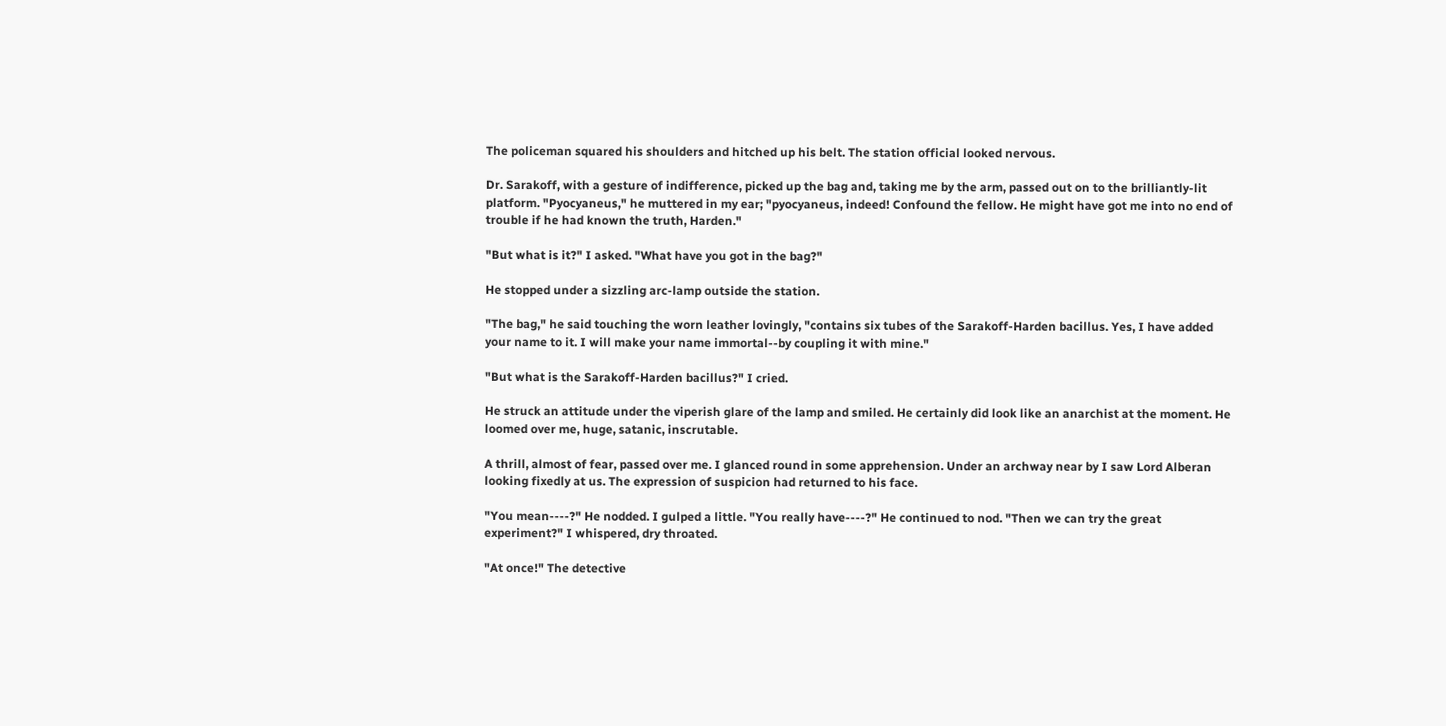The policeman squared his shoulders and hitched up his belt. The station official looked nervous.

Dr. Sarakoff, with a gesture of indifference, picked up the bag and, taking me by the arm, passed out on to the brilliantly-lit platform. "Pyocyaneus," he muttered in my ear; "pyocyaneus, indeed! Confound the fellow. He might have got me into no end of trouble if he had known the truth, Harden."

"But what is it?" I asked. "What have you got in the bag?"

He stopped under a sizzling arc-lamp outside the station.

"The bag," he said touching the worn leather lovingly, "contains six tubes of the Sarakoff-Harden bacillus. Yes, I have added your name to it. I will make your name immortal--by coupling it with mine."

"But what is the Sarakoff-Harden bacillus?" I cried.

He struck an attitude under the viperish glare of the lamp and smiled. He certainly did look like an anarchist at the moment. He loomed over me, huge, satanic, inscrutable.

A thrill, almost of fear, passed over me. I glanced round in some apprehension. Under an archway near by I saw Lord Alberan looking fixedly at us. The expression of suspicion had returned to his face.

"You mean----?" He nodded. I gulped a little. "You really have----?" He continued to nod. "Then we can try the great experiment?" I whispered, dry throated.

"At once!" The detective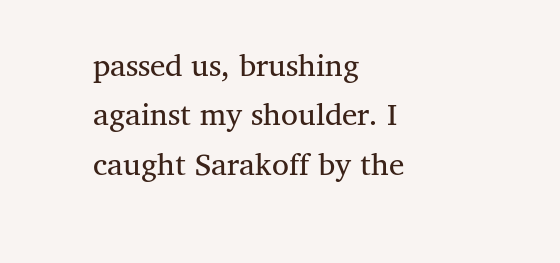passed us, brushing against my shoulder. I caught Sarakoff by the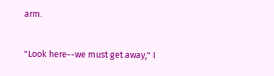arm.

"Look here--we must get away," I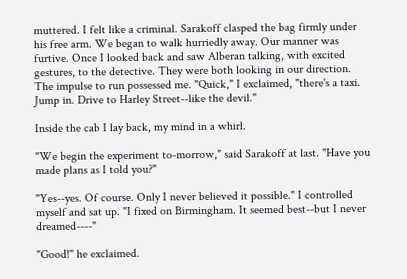muttered. I felt like a criminal. Sarakoff clasped the bag firmly under his free arm. We began to walk hurriedly away. Our manner was furtive. Once I looked back and saw Alberan talking, with excited gestures, to the detective. They were both looking in our direction. The impulse to run possessed me. "Quick," I exclaimed, "there's a taxi. Jump in. Drive to Harley Street--like the devil."

Inside the cab I lay back, my mind in a whirl.

"We begin the experiment to-morrow," said Sarakoff at last. "Have you made plans as I told you?"

"Yes--yes. Of course. Only I never believed it possible." I controlled myself and sat up. "I fixed on Birmingham. It seemed best--but I never dreamed----"

"Good!" he exclaimed.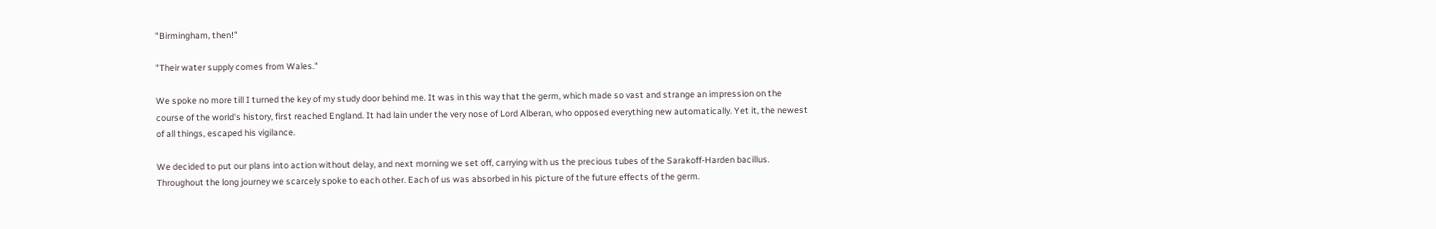"Birmingham, then!"

"Their water supply comes from Wales."

We spoke no more till I turned the key of my study door behind me. It was in this way that the germ, which made so vast and strange an impression on the course of the world's history, first reached England. It had lain under the very nose of Lord Alberan, who opposed everything new automatically. Yet it, the newest of all things, escaped his vigilance.

We decided to put our plans into action without delay, and next morning we set off, carrying with us the precious tubes of the Sarakoff-Harden bacillus. Throughout the long journey we scarcely spoke to each other. Each of us was absorbed in his picture of the future effects of the germ.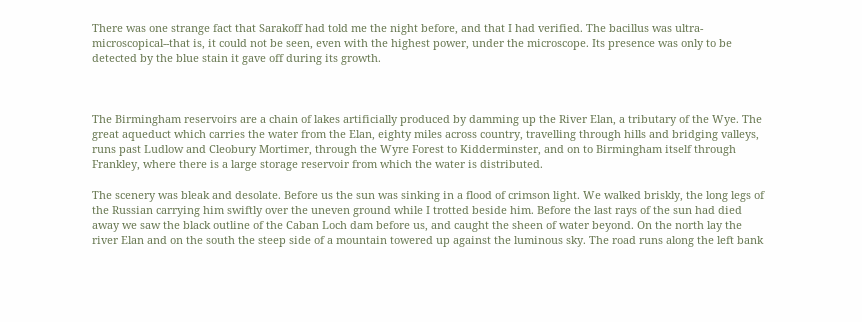There was one strange fact that Sarakoff had told me the night before, and that I had verified. The bacillus was ultra-microscopical--that is, it could not be seen, even with the highest power, under the microscope. Its presence was only to be detected by the blue stain it gave off during its growth.



The Birmingham reservoirs are a chain of lakes artificially produced by damming up the River Elan, a tributary of the Wye. The great aqueduct which carries the water from the Elan, eighty miles across country, travelling through hills and bridging valleys, runs past Ludlow and Cleobury Mortimer, through the Wyre Forest to Kidderminster, and on to Birmingham itself through Frankley, where there is a large storage reservoir from which the water is distributed.

The scenery was bleak and desolate. Before us the sun was sinking in a flood of crimson light. We walked briskly, the long legs of the Russian carrying him swiftly over the uneven ground while I trotted beside him. Before the last rays of the sun had died away we saw the black outline of the Caban Loch dam before us, and caught the sheen of water beyond. On the north lay the river Elan and on the south the steep side of a mountain towered up against the luminous sky. The road runs along the left bank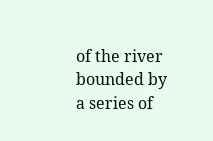of the river bounded by a series of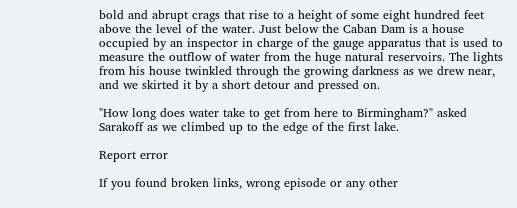bold and abrupt crags that rise to a height of some eight hundred feet above the level of the water. Just below the Caban Dam is a house occupied by an inspector in charge of the gauge apparatus that is used to measure the outflow of water from the huge natural reservoirs. The lights from his house twinkled through the growing darkness as we drew near, and we skirted it by a short detour and pressed on.

"How long does water take to get from here to Birmingham?" asked Sarakoff as we climbed up to the edge of the first lake.

Report error

If you found broken links, wrong episode or any other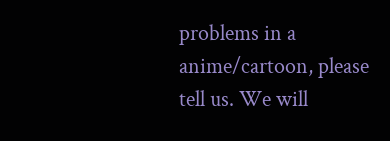problems in a anime/cartoon, please tell us. We will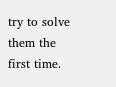try to solve them the first time.